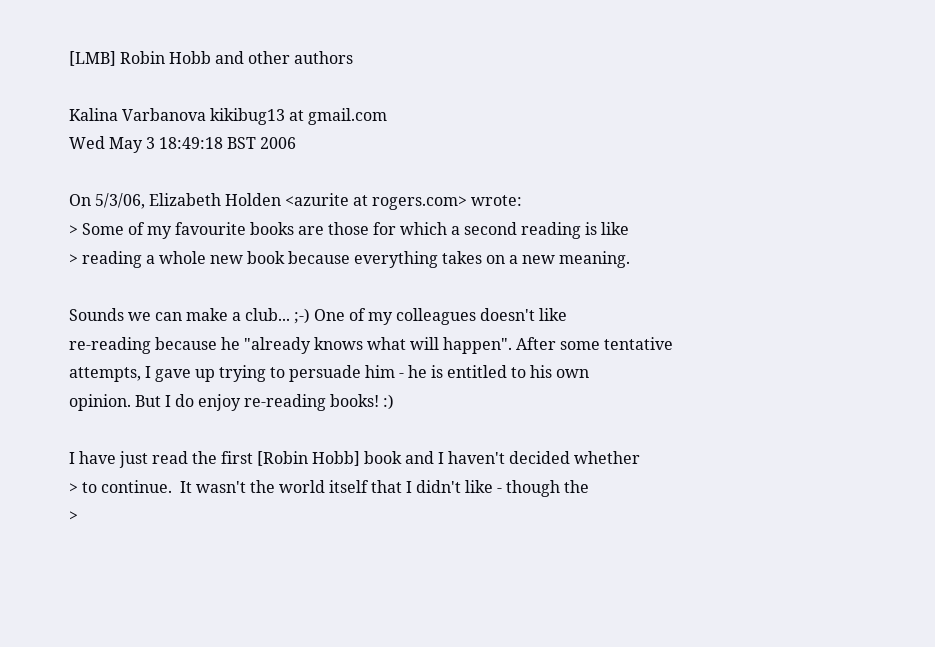[LMB] Robin Hobb and other authors

Kalina Varbanova kikibug13 at gmail.com
Wed May 3 18:49:18 BST 2006

On 5/3/06, Elizabeth Holden <azurite at rogers.com> wrote:
> Some of my favourite books are those for which a second reading is like
> reading a whole new book because everything takes on a new meaning.

Sounds we can make a club... ;-) One of my colleagues doesn't like
re-reading because he "already knows what will happen". After some tentative
attempts, I gave up trying to persuade him - he is entitled to his own
opinion. But I do enjoy re-reading books! :)

I have just read the first [Robin Hobb] book and I haven't decided whether
> to continue.  It wasn't the world itself that I didn't like - though the
>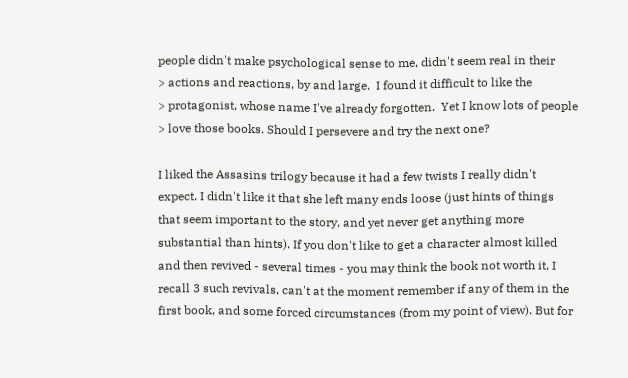people didn't make psychological sense to me, didn't seem real in their
> actions and reactions, by and large.  I found it difficult to like the
> protagonist, whose name I've already forgotten.  Yet I know lots of people
> love those books. Should I persevere and try the next one?

I liked the Assasins trilogy because it had a few twists I really didn't
expect. I didn't like it that she left many ends loose (just hints of things
that seem important to the story, and yet never get anything more
substantial than hints). If you don't like to get a character almost killed
and then revived - several times - you may think the book not worth it. I
recall 3 such revivals, can't at the moment remember if any of them in the
first book, and some forced circumstances (from my point of view). But for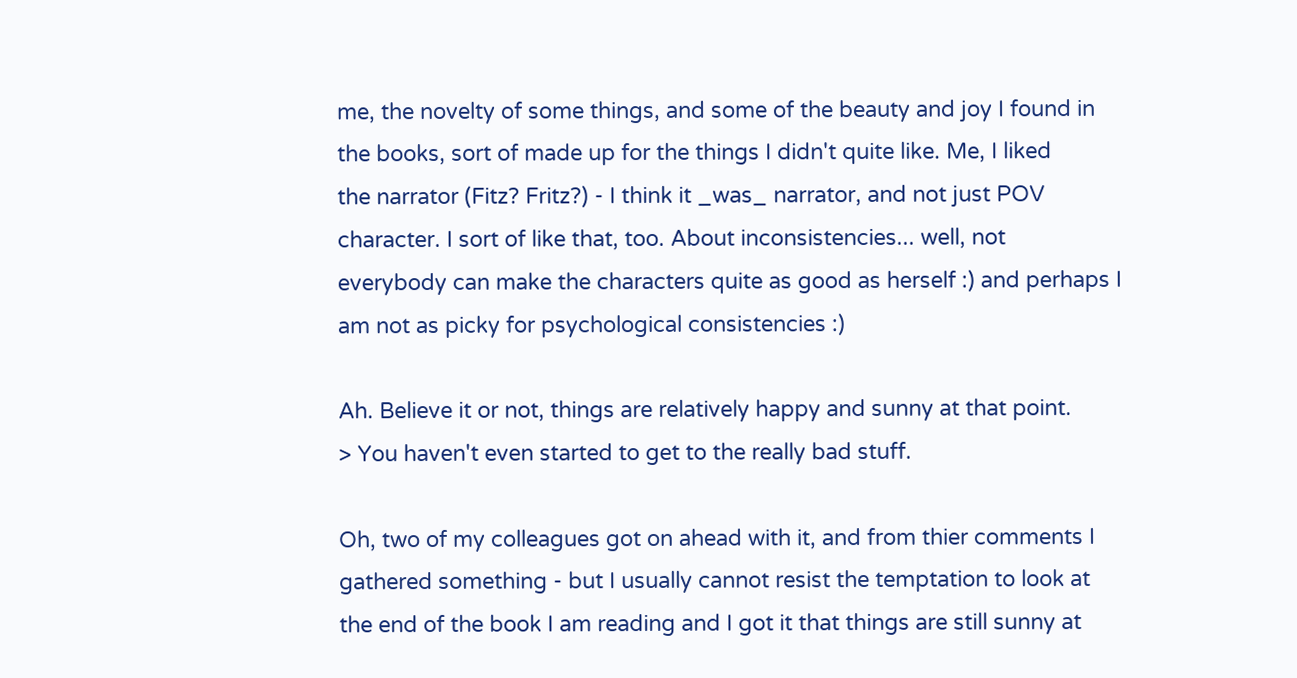me, the novelty of some things, and some of the beauty and joy I found in
the books, sort of made up for the things I didn't quite like. Me, I liked
the narrator (Fitz? Fritz?) - I think it _was_ narrator, and not just POV
character. I sort of like that, too. About inconsistencies... well, not
everybody can make the characters quite as good as herself :) and perhaps I
am not as picky for psychological consistencies :)

Ah. Believe it or not, things are relatively happy and sunny at that point.
> You haven't even started to get to the really bad stuff.

Oh, two of my colleagues got on ahead with it, and from thier comments I
gathered something - but I usually cannot resist the temptation to look at
the end of the book I am reading and I got it that things are still sunny at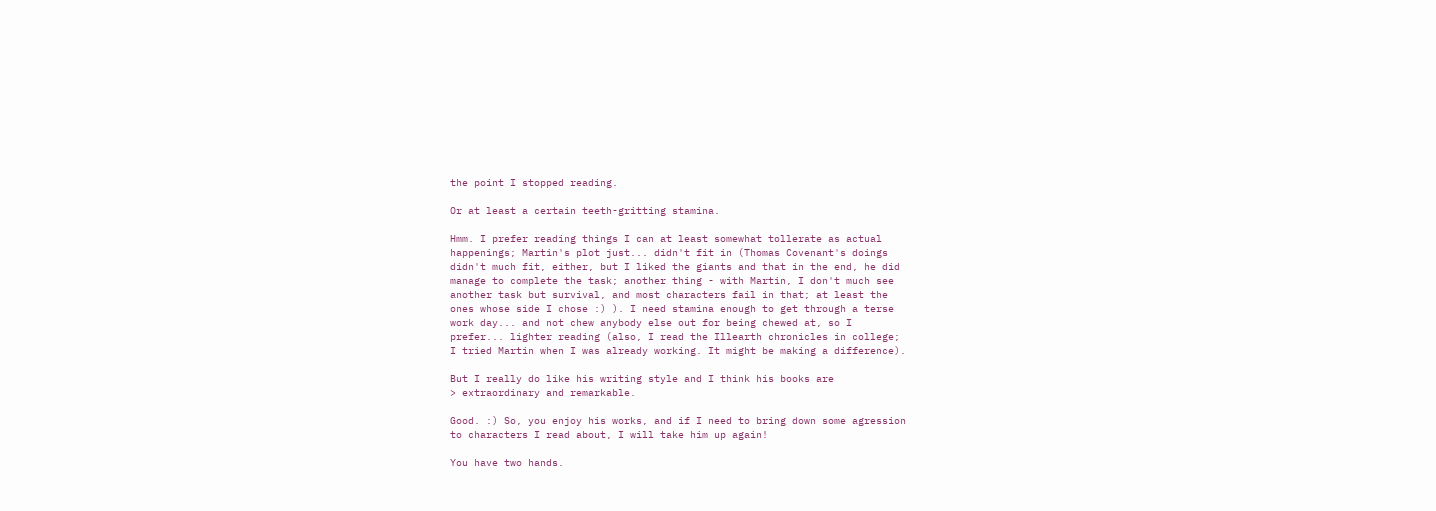the point I stopped reading.

Or at least a certain teeth-gritting stamina.

Hmm. I prefer reading things I can at least somewhat tollerate as actual
happenings; Martin's plot just... didn't fit in (Thomas Covenant's doings
didn't much fit, either, but I liked the giants and that in the end, he did
manage to complete the task; another thing - with Martin, I don't much see
another task but survival, and most characters fail in that; at least the
ones whose side I chose :) ). I need stamina enough to get through a terse
work day... and not chew anybody else out for being chewed at, so I
prefer... lighter reading (also, I read the Illearth chronicles in college;
I tried Martin when I was already working. It might be making a difference).

But I really do like his writing style and I think his books are
> extraordinary and remarkable.

Good. :) So, you enjoy his works, and if I need to bring down some agression
to characters I read about, I will take him up again!

You have two hands.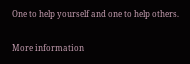One to help yourself and one to help others.

More information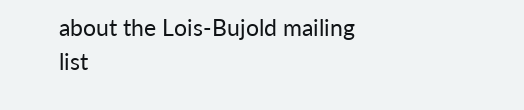about the Lois-Bujold mailing list